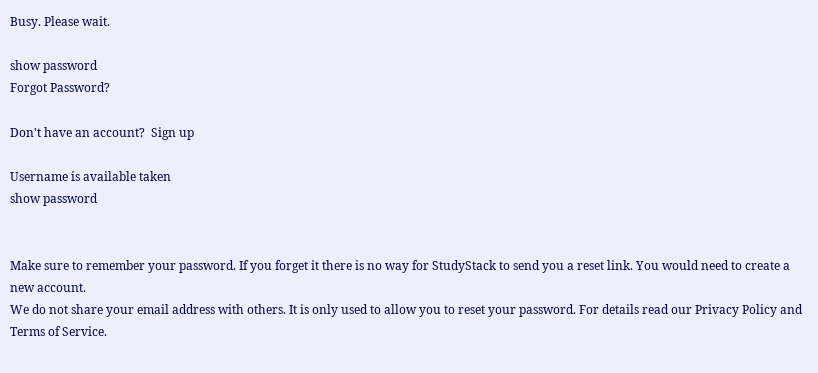Busy. Please wait.

show password
Forgot Password?

Don't have an account?  Sign up

Username is available taken
show password


Make sure to remember your password. If you forget it there is no way for StudyStack to send you a reset link. You would need to create a new account.
We do not share your email address with others. It is only used to allow you to reset your password. For details read our Privacy Policy and Terms of Service.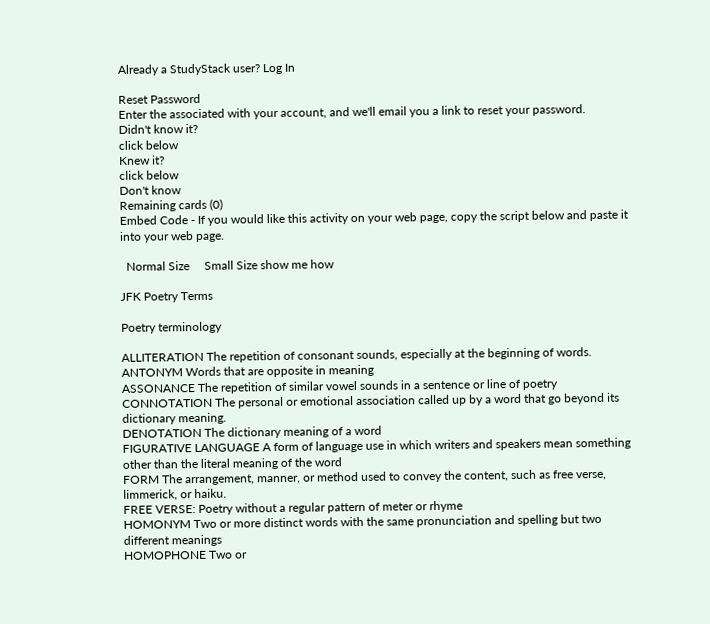Already a StudyStack user? Log In

Reset Password
Enter the associated with your account, and we'll email you a link to reset your password.
Didn't know it?
click below
Knew it?
click below
Don't know
Remaining cards (0)
Embed Code - If you would like this activity on your web page, copy the script below and paste it into your web page.

  Normal Size     Small Size show me how

JFK Poetry Terms

Poetry terminology

ALLITERATION The repetition of consonant sounds, especially at the beginning of words.
ANTONYM Words that are opposite in meaning
ASSONANCE The repetition of similar vowel sounds in a sentence or line of poetry
CONNOTATION The personal or emotional association called up by a word that go beyond its dictionary meaning.
DENOTATION The dictionary meaning of a word
FIGURATIVE LANGUAGE A form of language use in which writers and speakers mean something other than the literal meaning of the word
FORM The arrangement, manner, or method used to convey the content, such as free verse, limmerick, or haiku.
FREE VERSE: Poetry without a regular pattern of meter or rhyme
HOMONYM Two or more distinct words with the same pronunciation and spelling but two different meanings
HOMOPHONE Two or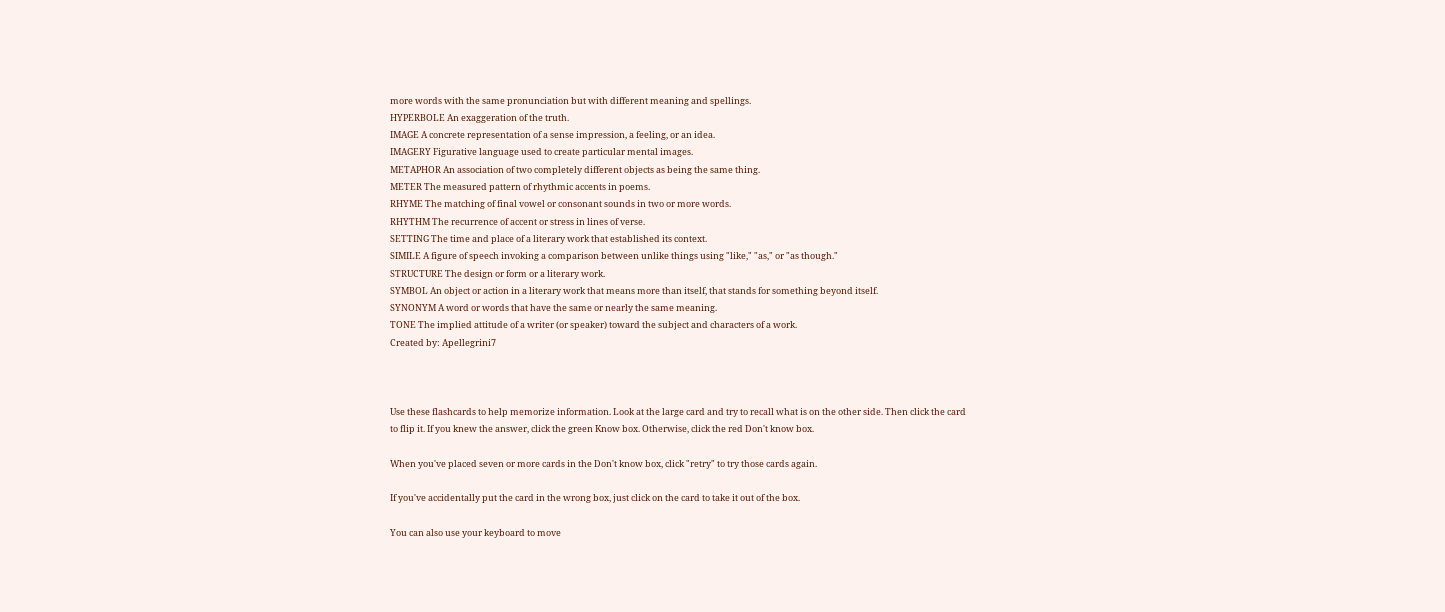more words with the same pronunciation but with different meaning and spellings.
HYPERBOLE An exaggeration of the truth.
IMAGE A concrete representation of a sense impression, a feeling, or an idea.
IMAGERY Figurative language used to create particular mental images.
METAPHOR An association of two completely different objects as being the same thing.
METER The measured pattern of rhythmic accents in poems.
RHYME The matching of final vowel or consonant sounds in two or more words.
RHYTHM The recurrence of accent or stress in lines of verse.
SETTING The time and place of a literary work that established its context.
SIMILE A figure of speech invoking a comparison between unlike things using "like," "as," or "as though."
STRUCTURE The design or form or a literary work.
SYMBOL An object or action in a literary work that means more than itself, that stands for something beyond itself.
SYNONYM A word or words that have the same or nearly the same meaning.
TONE The implied attitude of a writer (or speaker) toward the subject and characters of a work.
Created by: Apellegrini7



Use these flashcards to help memorize information. Look at the large card and try to recall what is on the other side. Then click the card to flip it. If you knew the answer, click the green Know box. Otherwise, click the red Don't know box.

When you've placed seven or more cards in the Don't know box, click "retry" to try those cards again.

If you've accidentally put the card in the wrong box, just click on the card to take it out of the box.

You can also use your keyboard to move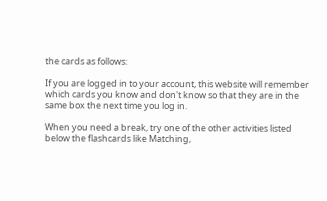the cards as follows:

If you are logged in to your account, this website will remember which cards you know and don't know so that they are in the same box the next time you log in.

When you need a break, try one of the other activities listed below the flashcards like Matching,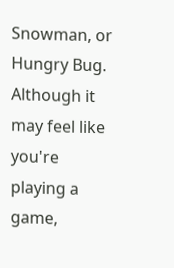Snowman, or Hungry Bug. Although it may feel like you're playing a game,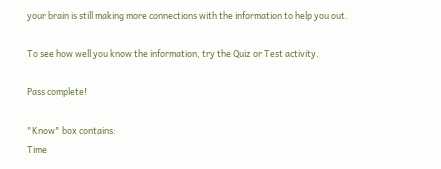your brain is still making more connections with the information to help you out.

To see how well you know the information, try the Quiz or Test activity.

Pass complete!

"Know" box contains:
Time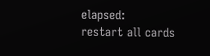elapsed:
restart all cards